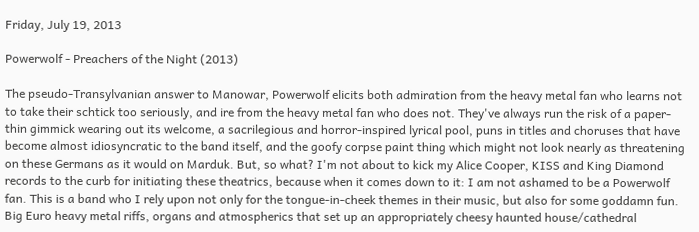Friday, July 19, 2013

Powerwolf - Preachers of the Night (2013)

The pseudo-Transylvanian answer to Manowar, Powerwolf elicits both admiration from the heavy metal fan who learns not to take their schtick too seriously, and ire from the heavy metal fan who does not. They've always run the risk of a paper-thin gimmick wearing out its welcome, a sacrilegious and horror-inspired lyrical pool, puns in titles and choruses that have become almost idiosyncratic to the band itself, and the goofy corpse paint thing which might not look nearly as threatening on these Germans as it would on Marduk. But, so what? I'm not about to kick my Alice Cooper, KISS and King Diamond records to the curb for initiating these theatrics, because when it comes down to it: I am not ashamed to be a Powerwolf fan. This is a band who I rely upon not only for the tongue-in-cheek themes in their music, but also for some goddamn fun. Big Euro heavy metal riffs, organs and atmospherics that set up an appropriately cheesy haunted house/cathedral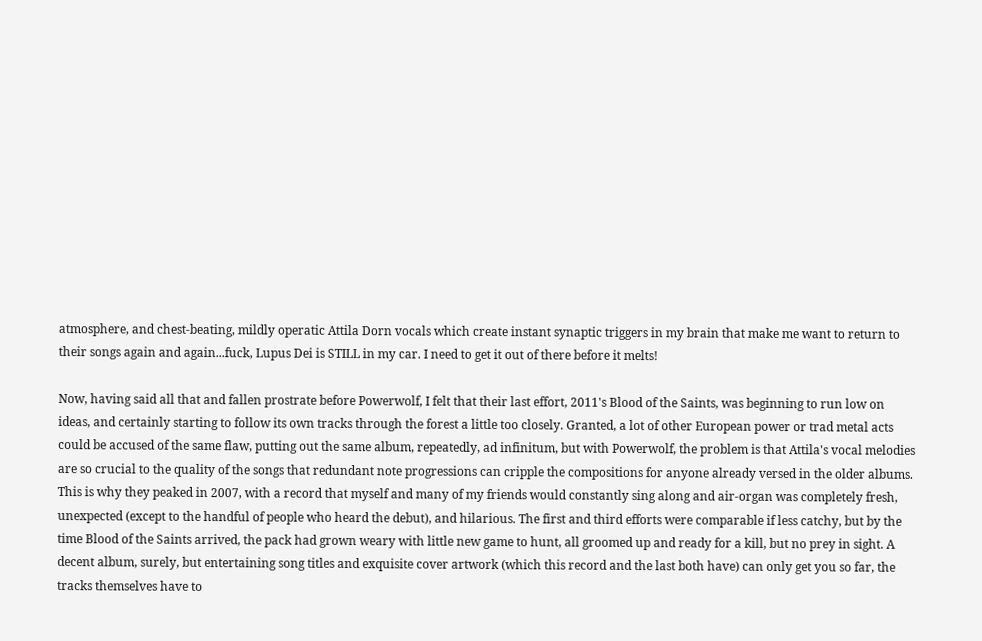atmosphere, and chest-beating, mildly operatic Attila Dorn vocals which create instant synaptic triggers in my brain that make me want to return to their songs again and again...fuck, Lupus Dei is STILL in my car. I need to get it out of there before it melts!

Now, having said all that and fallen prostrate before Powerwolf, I felt that their last effort, 2011's Blood of the Saints, was beginning to run low on ideas, and certainly starting to follow its own tracks through the forest a little too closely. Granted, a lot of other European power or trad metal acts could be accused of the same flaw, putting out the same album, repeatedly, ad infinitum, but with Powerwolf, the problem is that Attila's vocal melodies are so crucial to the quality of the songs that redundant note progressions can cripple the compositions for anyone already versed in the older albums. This is why they peaked in 2007, with a record that myself and many of my friends would constantly sing along and air-organ was completely fresh, unexpected (except to the handful of people who heard the debut), and hilarious. The first and third efforts were comparable if less catchy, but by the time Blood of the Saints arrived, the pack had grown weary with little new game to hunt, all groomed up and ready for a kill, but no prey in sight. A decent album, surely, but entertaining song titles and exquisite cover artwork (which this record and the last both have) can only get you so far, the tracks themselves have to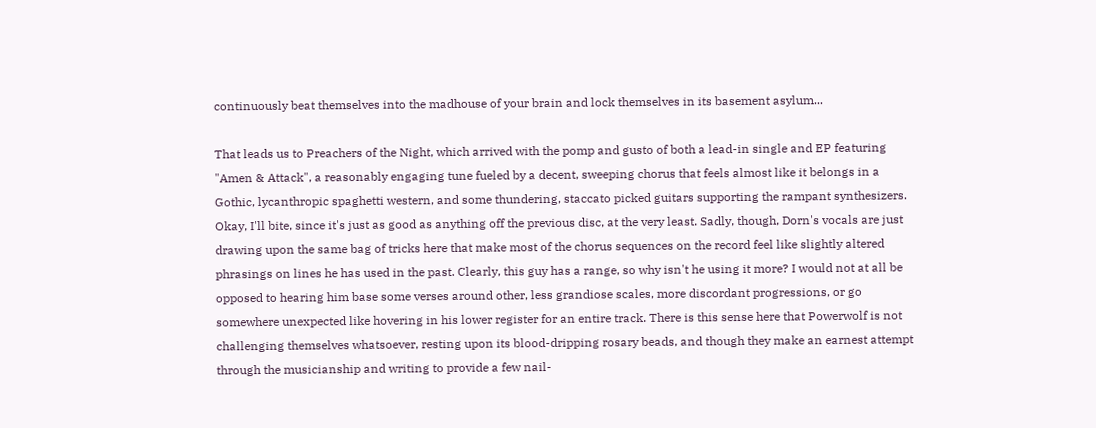continuously beat themselves into the madhouse of your brain and lock themselves in its basement asylum...

That leads us to Preachers of the Night, which arrived with the pomp and gusto of both a lead-in single and EP featuring "Amen & Attack", a reasonably engaging tune fueled by a decent, sweeping chorus that feels almost like it belongs in a Gothic, lycanthropic spaghetti western, and some thundering, staccato picked guitars supporting the rampant synthesizers. Okay, I'll bite, since it's just as good as anything off the previous disc, at the very least. Sadly, though, Dorn's vocals are just drawing upon the same bag of tricks here that make most of the chorus sequences on the record feel like slightly altered phrasings on lines he has used in the past. Clearly, this guy has a range, so why isn't he using it more? I would not at all be opposed to hearing him base some verses around other, less grandiose scales, more discordant progressions, or go somewhere unexpected like hovering in his lower register for an entire track. There is this sense here that Powerwolf is not challenging themselves whatsoever, resting upon its blood-dripping rosary beads, and though they make an earnest attempt through the musicianship and writing to provide a few nail-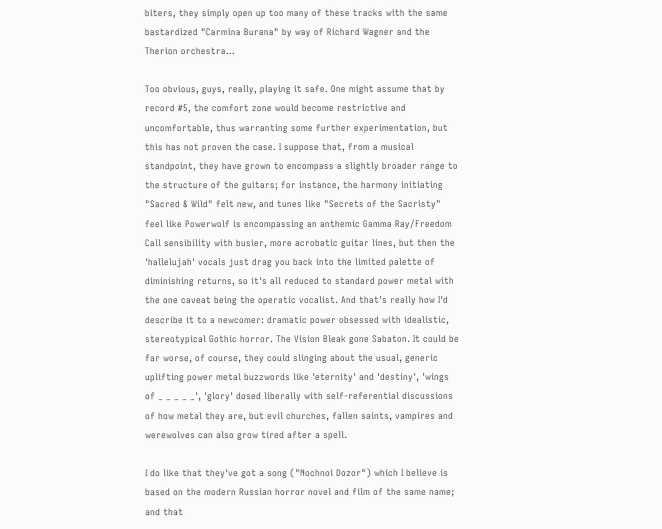biters, they simply open up too many of these tracks with the same bastardized "Carmina Burana" by way of Richard Wagner and the Therion orchestra...

Too obvious, guys, really, playing it safe. One might assume that by record #5, the comfort zone would become restrictive and uncomfortable, thus warranting some further experimentation, but this has not proven the case. I suppose that, from a musical standpoint, they have grown to encompass a slightly broader range to the structure of the guitars; for instance, the harmony initiating "Sacred & Wild" felt new, and tunes like "Secrets of the Sacristy" feel like Powerwolf is encompassing an anthemic Gamma Ray/Freedom Call sensibility with busier, more acrobatic guitar lines, but then the 'hallelujah' vocals just drag you back into the limited palette of diminishing returns, so it's all reduced to standard power metal with the one caveat being the operatic vocalist. And that's really how I'd describe it to a newcomer: dramatic power obsessed with idealistic, stereotypical Gothic horror. The Vision Bleak gone Sabaton. It could be far worse, of course, they could slinging about the usual, generic uplifting power metal buzzwords like 'eternity' and 'destiny', 'wings of _ _ _ _ _', 'glory' dosed liberally with self-referential discussions of how metal they are, but evil churches, fallen saints, vampires and werewolves can also grow tired after a spell.

I do like that they've got a song ("Nochnoi Dozor") which I believe is based on the modern Russian horror novel and film of the same name; and that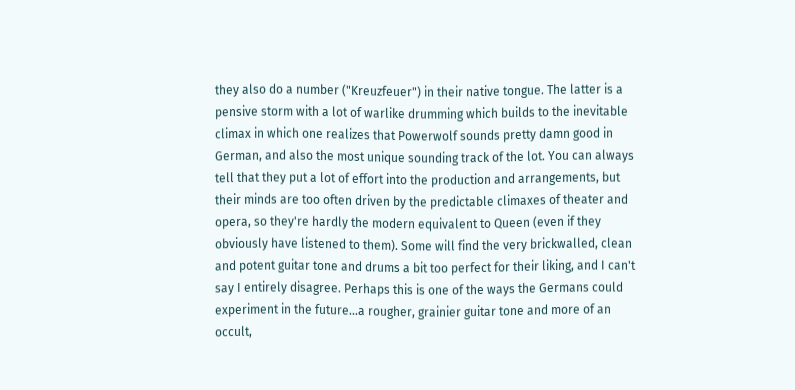they also do a number ("Kreuzfeuer") in their native tongue. The latter is a pensive storm with a lot of warlike drumming which builds to the inevitable climax in which one realizes that Powerwolf sounds pretty damn good in German, and also the most unique sounding track of the lot. You can always tell that they put a lot of effort into the production and arrangements, but their minds are too often driven by the predictable climaxes of theater and opera, so they're hardly the modern equivalent to Queen (even if they obviously have listened to them). Some will find the very brickwalled, clean and potent guitar tone and drums a bit too perfect for their liking, and I can't say I entirely disagree. Perhaps this is one of the ways the Germans could experiment in the future...a rougher, grainier guitar tone and more of an occult,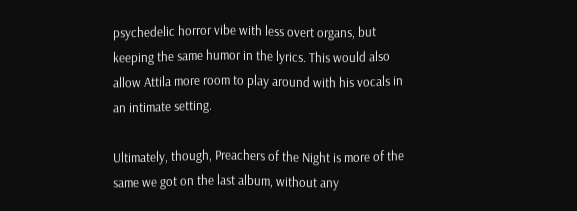psychedelic horror vibe with less overt organs, but keeping the same humor in the lyrics. This would also allow Attila more room to play around with his vocals in an intimate setting.

Ultimately, though, Preachers of the Night is more of the same we got on the last album, without any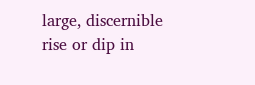large, discernible rise or dip in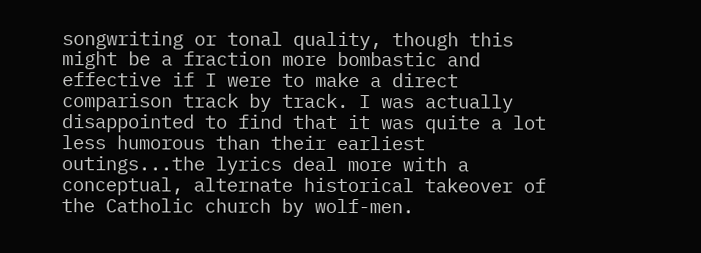songwriting or tonal quality, though this might be a fraction more bombastic and effective if I were to make a direct comparison track by track. I was actually disappointed to find that it was quite a lot less humorous than their earliest outings...the lyrics deal more with a conceptual, alternate historical takeover of the Catholic church by wolf-men.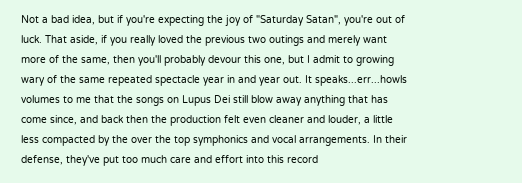Not a bad idea, but if you're expecting the joy of "Saturday Satan", you're out of luck. That aside, if you really loved the previous two outings and merely want more of the same, then you'll probably devour this one, but I admit to growing wary of the same repeated spectacle year in and year out. It speaks...err...howls volumes to me that the songs on Lupus Dei still blow away anything that has come since, and back then the production felt even cleaner and louder, a little less compacted by the over the top symphonics and vocal arrangements. In their defense, they've put too much care and effort into this record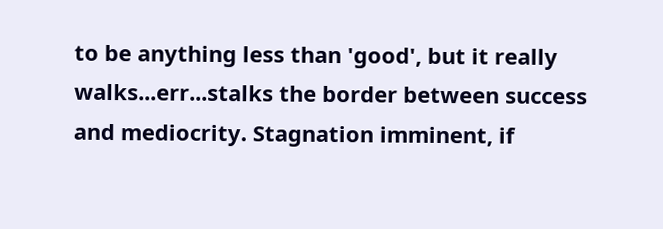to be anything less than 'good', but it really walks...err...stalks the border between success and mediocrity. Stagnation imminent, if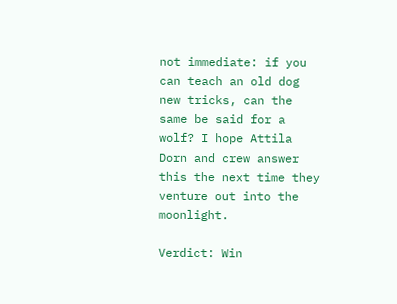not immediate: if you can teach an old dog new tricks, can the same be said for a wolf? I hope Attila Dorn and crew answer this the next time they venture out into the moonlight.

Verdict: Win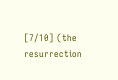[7/10] (the resurrection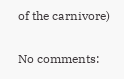of the carnivore)

No comments: